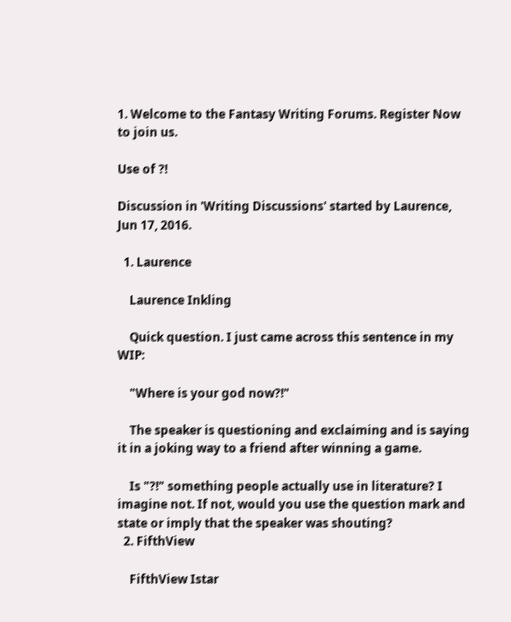1. Welcome to the Fantasy Writing Forums. Register Now to join us.

Use of ?!

Discussion in 'Writing Discussions' started by Laurence, Jun 17, 2016.

  1. Laurence

    Laurence Inkling

    Quick question. I just came across this sentence in my WIP:

    "Where is your god now?!"

    The speaker is questioning and exclaiming and is saying it in a joking way to a friend after winning a game.

    Is "?!" something people actually use in literature? I imagine not. If not, would you use the question mark and state or imply that the speaker was shouting?
  2. FifthView

    FifthView Istar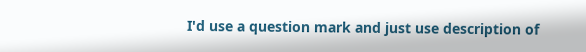I'd use a question mark and just use description of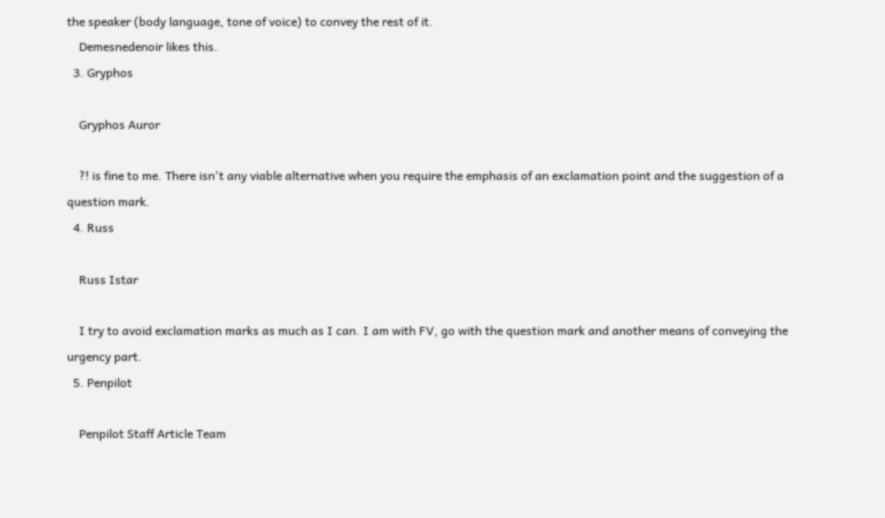the speaker (body language, tone of voice) to convey the rest of it.
    Demesnedenoir likes this.
  3. Gryphos

    Gryphos Auror

    ?! is fine to me. There isn't any viable alternative when you require the emphasis of an exclamation point and the suggestion of a question mark.
  4. Russ

    Russ Istar

    I try to avoid exclamation marks as much as I can. I am with FV, go with the question mark and another means of conveying the urgency part.
  5. Penpilot

    Penpilot Staff Article Team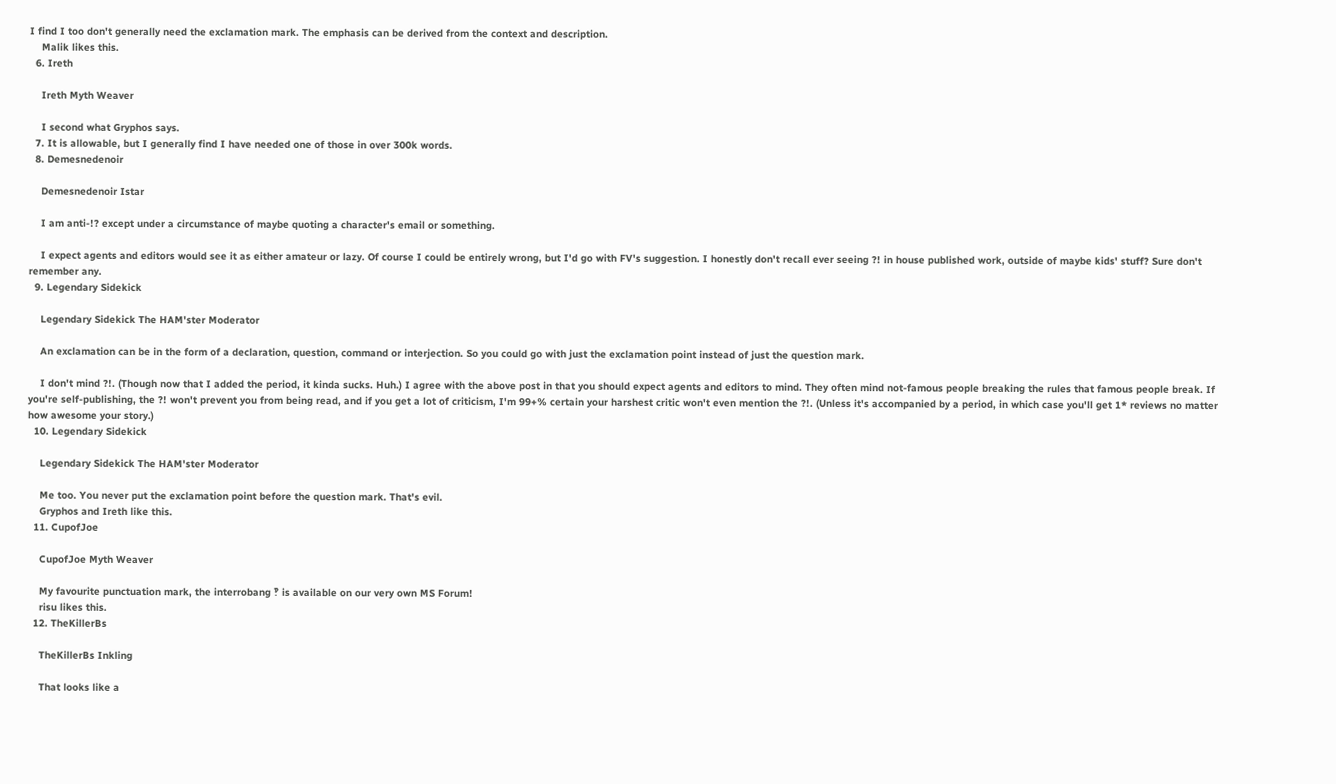I find I too don't generally need the exclamation mark. The emphasis can be derived from the context and description.
    Malik likes this.
  6. Ireth

    Ireth Myth Weaver

    I second what Gryphos says.
  7. It is allowable, but I generally find I have needed one of those in over 300k words.
  8. Demesnedenoir

    Demesnedenoir Istar

    I am anti-!? except under a circumstance of maybe quoting a character's email or something.

    I expect agents and editors would see it as either amateur or lazy. Of course I could be entirely wrong, but I'd go with FV's suggestion. I honestly don't recall ever seeing ?! in house published work, outside of maybe kids' stuff? Sure don't remember any.
  9. Legendary Sidekick

    Legendary Sidekick The HAM'ster Moderator

    An exclamation can be in the form of a declaration, question, command or interjection. So you could go with just the exclamation point instead of just the question mark.

    I don't mind ?!. (Though now that I added the period, it kinda sucks. Huh.) I agree with the above post in that you should expect agents and editors to mind. They often mind not-famous people breaking the rules that famous people break. If you're self-publishing, the ?! won't prevent you from being read, and if you get a lot of criticism, I'm 99+% certain your harshest critic won't even mention the ?!. (Unless it's accompanied by a period, in which case you'll get 1* reviews no matter how awesome your story.)
  10. Legendary Sidekick

    Legendary Sidekick The HAM'ster Moderator

    Me too. You never put the exclamation point before the question mark. That's evil.
    Gryphos and Ireth like this.
  11. CupofJoe

    CupofJoe Myth Weaver

    My favourite punctuation mark, the interrobang ‽ is available on our very own MS Forum!
    risu likes this.
  12. TheKillerBs

    TheKillerBs Inkling

    That looks like a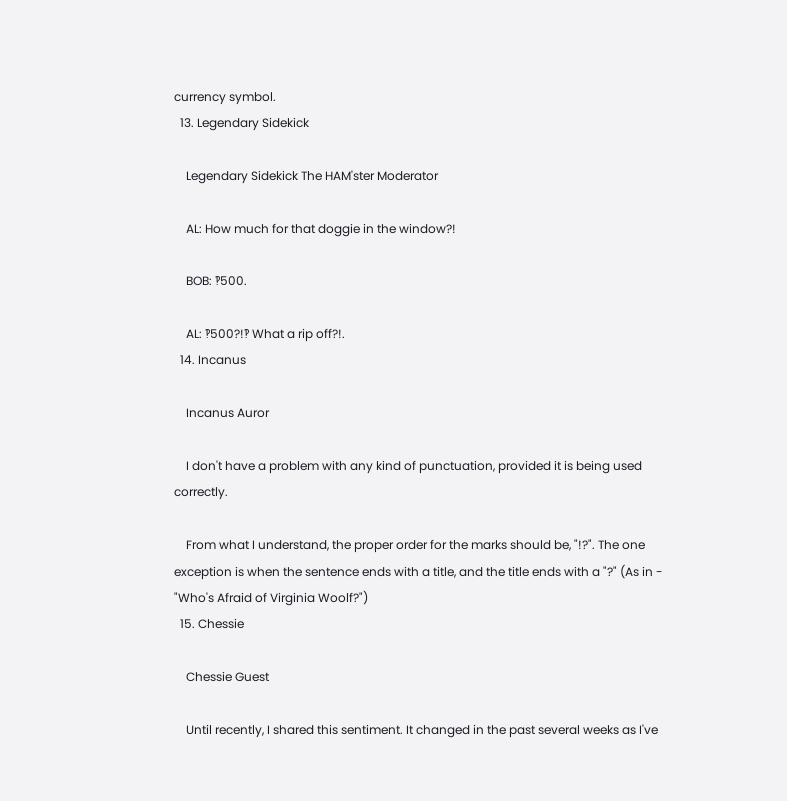currency symbol.
  13. Legendary Sidekick

    Legendary Sidekick The HAM'ster Moderator

    AL: How much for that doggie in the window?!

    BOB: ‽500.

    AL: ‽500?!‽ What a rip off?!.
  14. Incanus

    Incanus Auror

    I don't have a problem with any kind of punctuation, provided it is being used correctly.

    From what I understand, the proper order for the marks should be, "!?". The one exception is when the sentence ends with a title, and the title ends with a "?" (As in - "Who's Afraid of Virginia Woolf?")
  15. Chessie

    Chessie Guest

    Until recently, I shared this sentiment. It changed in the past several weeks as I've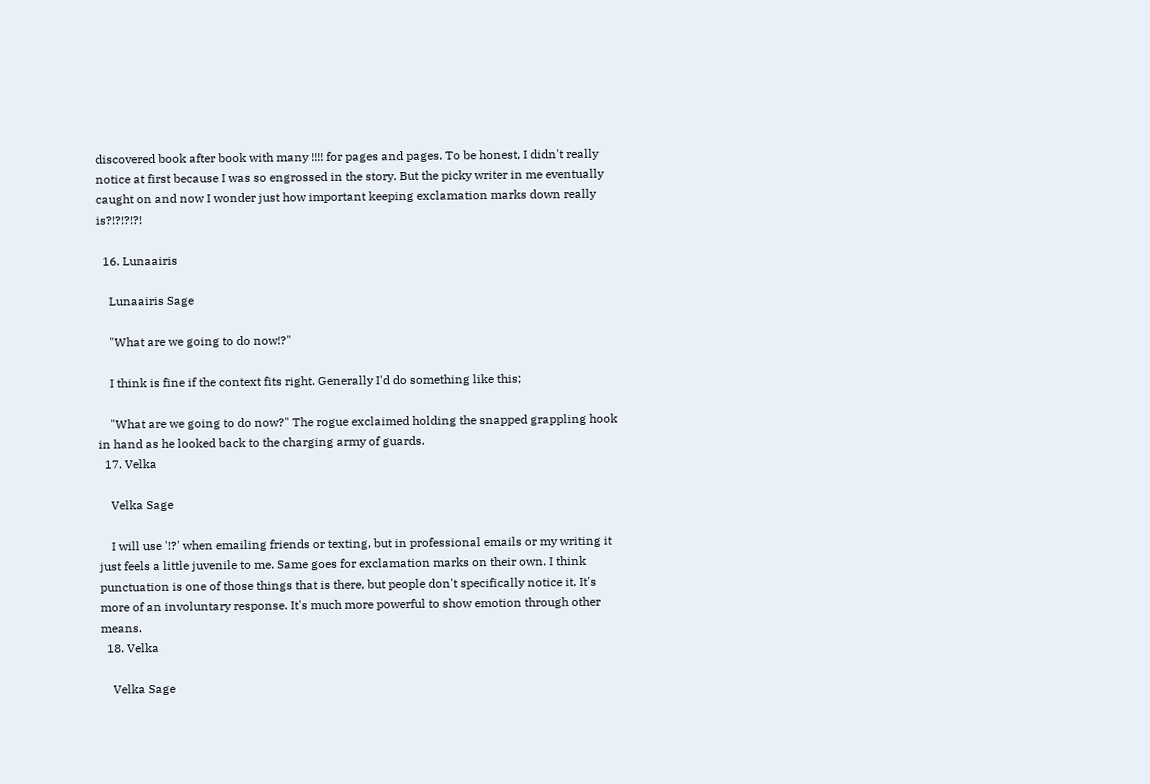discovered book after book with many !!!! for pages and pages. To be honest, I didn't really notice at first because I was so engrossed in the story. But the picky writer in me eventually caught on and now I wonder just how important keeping exclamation marks down really is?!?!?!?!

  16. Lunaairis

    Lunaairis Sage

    "What are we going to do now!?"

    I think is fine if the context fits right. Generally I'd do something like this;

    "What are we going to do now?" The rogue exclaimed holding the snapped grappling hook in hand as he looked back to the charging army of guards.
  17. Velka

    Velka Sage

    I will use '!?' when emailing friends or texting, but in professional emails or my writing it just feels a little juvenile to me. Same goes for exclamation marks on their own. I think punctuation is one of those things that is there, but people don't specifically notice it. It's more of an involuntary response. It's much more powerful to show emotion through other means.
  18. Velka

    Velka Sage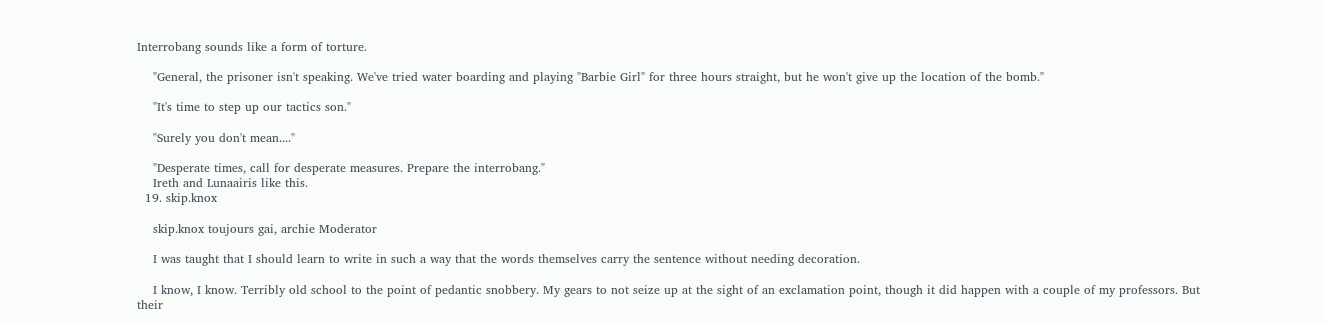Interrobang sounds like a form of torture.

    "General, the prisoner isn't speaking. We've tried water boarding and playing "Barbie Girl" for three hours straight, but he won't give up the location of the bomb."

    "It's time to step up our tactics son."

    "Surely you don't mean...."

    "Desperate times, call for desperate measures. Prepare the interrobang."
    Ireth and Lunaairis like this.
  19. skip.knox

    skip.knox toujours gai, archie Moderator

    I was taught that I should learn to write in such a way that the words themselves carry the sentence without needing decoration.

    I know, I know. Terribly old school to the point of pedantic snobbery. My gears to not seize up at the sight of an exclamation point, though it did happen with a couple of my professors. But their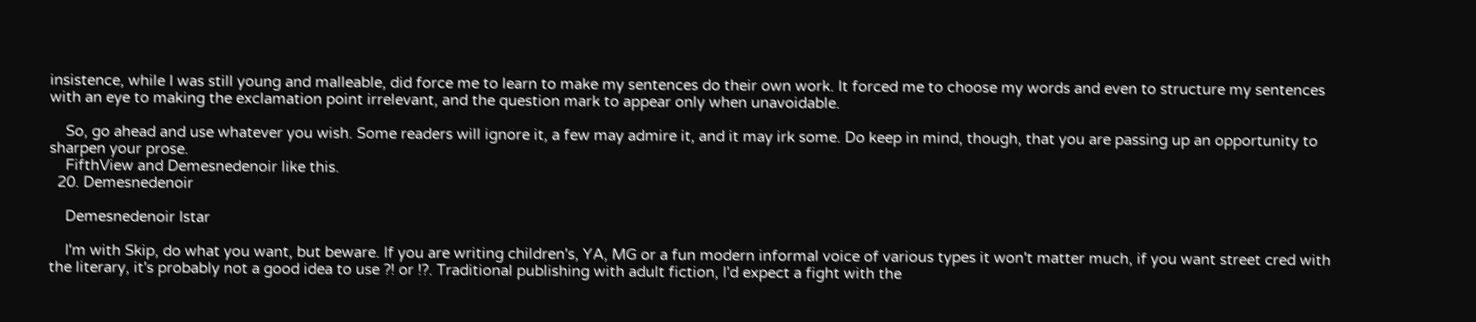insistence, while I was still young and malleable, did force me to learn to make my sentences do their own work. It forced me to choose my words and even to structure my sentences with an eye to making the exclamation point irrelevant, and the question mark to appear only when unavoidable.

    So, go ahead and use whatever you wish. Some readers will ignore it, a few may admire it, and it may irk some. Do keep in mind, though, that you are passing up an opportunity to sharpen your prose.
    FifthView and Demesnedenoir like this.
  20. Demesnedenoir

    Demesnedenoir Istar

    I'm with Skip, do what you want, but beware. If you are writing children's, YA, MG or a fun modern informal voice of various types it won't matter much, if you want street cred with the literary, it's probably not a good idea to use ?! or !?. Traditional publishing with adult fiction, I'd expect a fight with the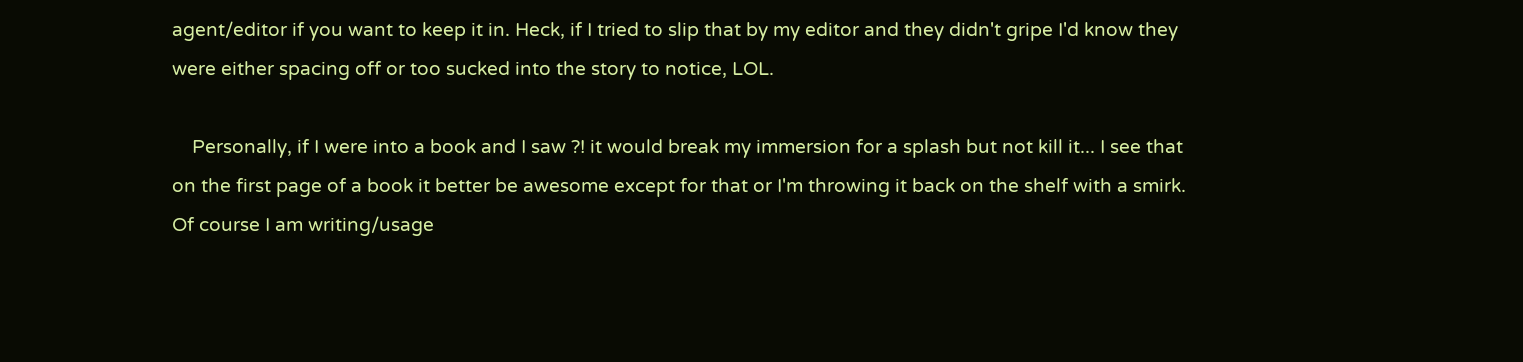agent/editor if you want to keep it in. Heck, if I tried to slip that by my editor and they didn't gripe I'd know they were either spacing off or too sucked into the story to notice, LOL.

    Personally, if I were into a book and I saw ?! it would break my immersion for a splash but not kill it... I see that on the first page of a book it better be awesome except for that or I'm throwing it back on the shelf with a smirk. Of course I am writing/usage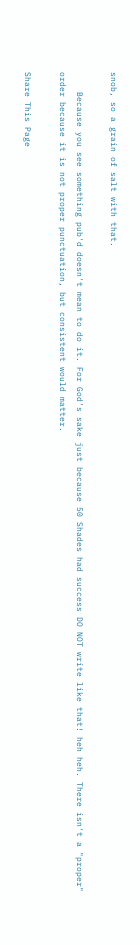snob, so a grain of salt with that.

    Because you see something pub'd doesn't mean to do it. For God's sake just because 50 Shades had success DO NOT write like that! heh heh. There isn't a "proper" order because it is not proper punctuation, but consistent would matter.

Share This Page